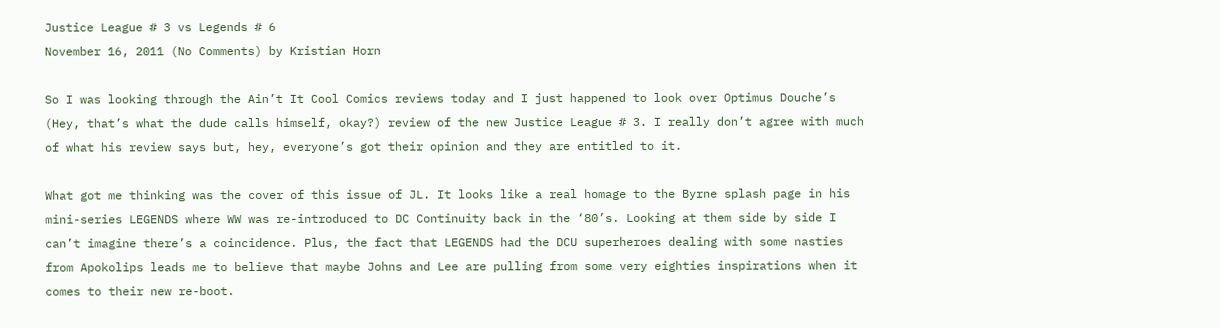Justice League # 3 vs Legends # 6
November 16, 2011 (No Comments) by Kristian Horn

So I was looking through the Ain’t It Cool Comics reviews today and I just happened to look over Optimus Douche’s (Hey, that’s what the dude calls himself, okay?) review of the new Justice League # 3. I really don’t agree with much of what his review says but, hey, everyone’s got their opinion and they are entitled to it.

What got me thinking was the cover of this issue of JL. It looks like a real homage to the Byrne splash page in his mini-series LEGENDS where WW was re-introduced to DC Continuity back in the ‘80’s. Looking at them side by side I can’t imagine there’s a coincidence. Plus, the fact that LEGENDS had the DCU superheroes dealing with some nasties from Apokolips leads me to believe that maybe Johns and Lee are pulling from some very eighties inspirations when it comes to their new re-boot.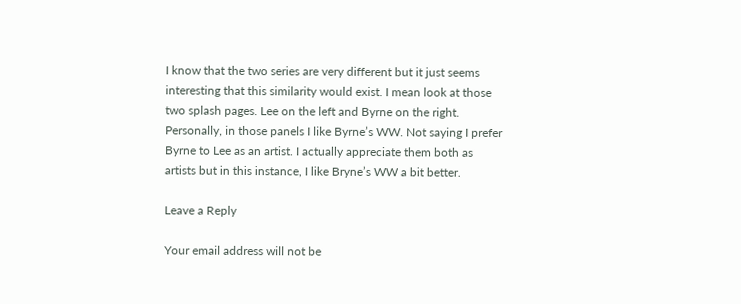I know that the two series are very different but it just seems interesting that this similarity would exist. I mean look at those two splash pages. Lee on the left and Byrne on the right. Personally, in those panels I like Byrne’s WW. Not saying I prefer Byrne to Lee as an artist. I actually appreciate them both as artists but in this instance, I like Bryne’s WW a bit better.

Leave a Reply

Your email address will not be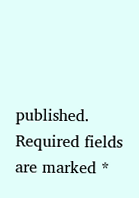published. Required fields are marked *